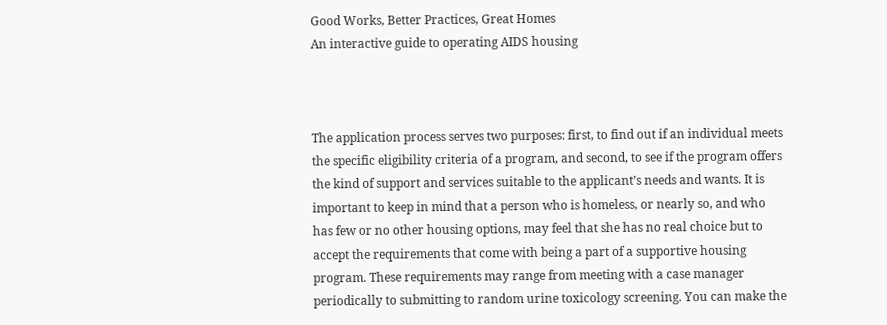Good Works, Better Practices, Great Homes
An interactive guide to operating AIDS housing



The application process serves two purposes: first, to find out if an individual meets the specific eligibility criteria of a program, and second, to see if the program offers the kind of support and services suitable to the applicant’s needs and wants. It is important to keep in mind that a person who is homeless, or nearly so, and who has few or no other housing options, may feel that she has no real choice but to accept the requirements that come with being a part of a supportive housing program. These requirements may range from meeting with a case manager periodically to submitting to random urine toxicology screening. You can make the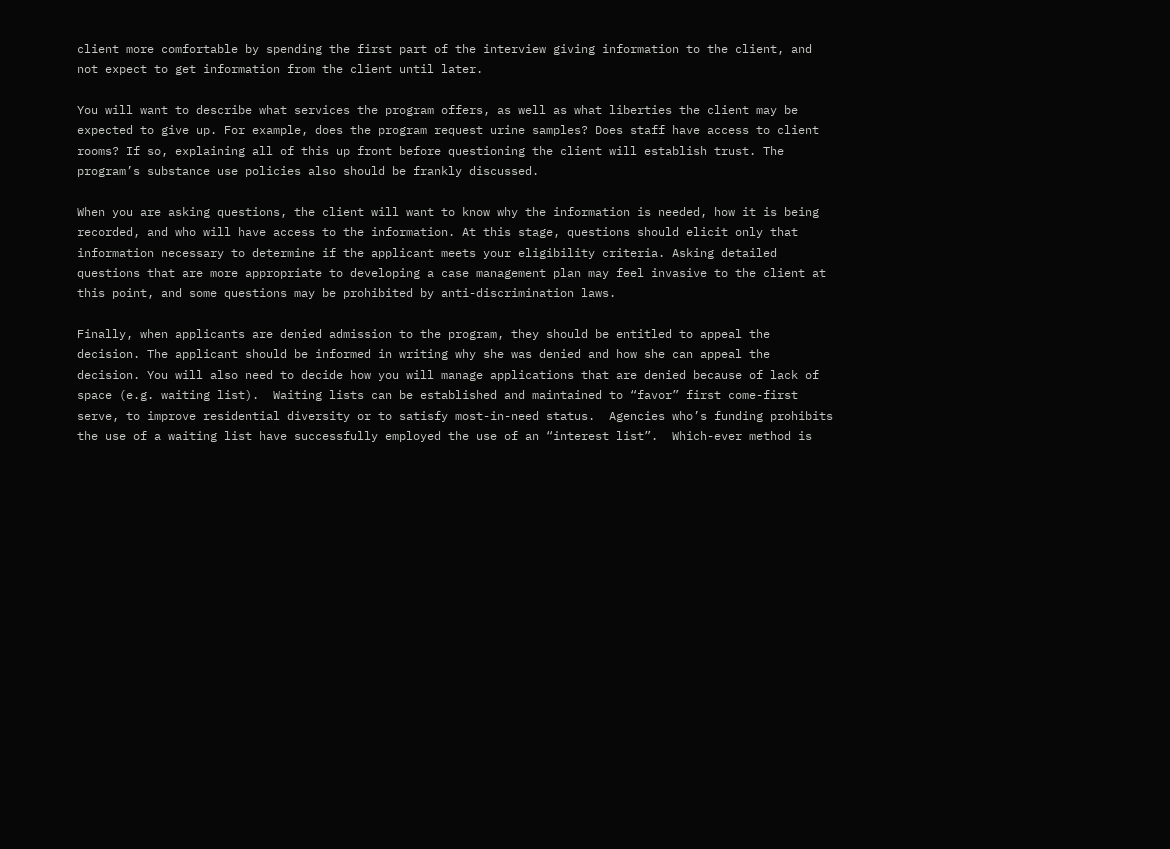client more comfortable by spending the first part of the interview giving information to the client, and not expect to get information from the client until later.

You will want to describe what services the program offers, as well as what liberties the client may be expected to give up. For example, does the program request urine samples? Does staff have access to client rooms? If so, explaining all of this up front before questioning the client will establish trust. The program’s substance use policies also should be frankly discussed.

When you are asking questions, the client will want to know why the information is needed, how it is being recorded, and who will have access to the information. At this stage, questions should elicit only that information necessary to determine if the applicant meets your eligibility criteria. Asking detailed questions that are more appropriate to developing a case management plan may feel invasive to the client at this point, and some questions may be prohibited by anti-discrimination laws.

Finally, when applicants are denied admission to the program, they should be entitled to appeal the decision. The applicant should be informed in writing why she was denied and how she can appeal the decision. You will also need to decide how you will manage applications that are denied because of lack of space (e.g. waiting list).  Waiting lists can be established and maintained to “favor” first come-first serve, to improve residential diversity or to satisfy most-in-need status.  Agencies who’s funding prohibits the use of a waiting list have successfully employed the use of an “interest list”.  Which-ever method is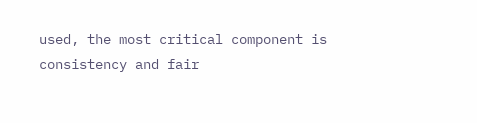used, the most critical component is consistency and fair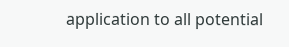application to all potential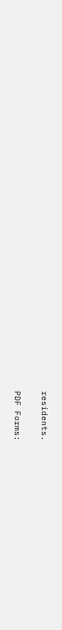residents.

PDF Forms: